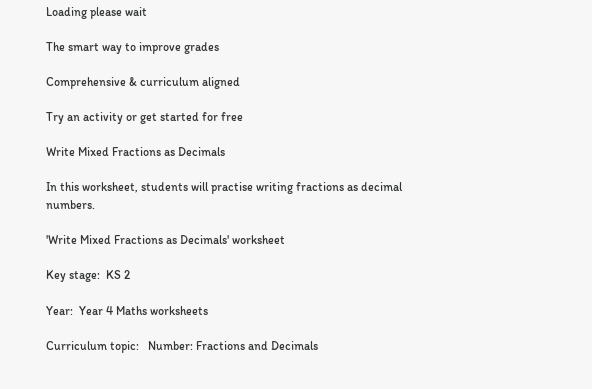Loading please wait

The smart way to improve grades

Comprehensive & curriculum aligned

Try an activity or get started for free

Write Mixed Fractions as Decimals

In this worksheet, students will practise writing fractions as decimal numbers.

'Write Mixed Fractions as Decimals' worksheet

Key stage:  KS 2

Year:  Year 4 Maths worksheets

Curriculum topic:   Number: Fractions and Decimals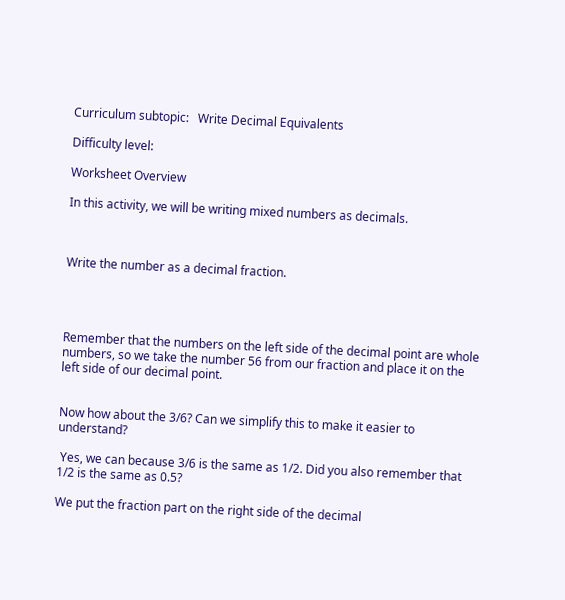Curriculum subtopic:   Write Decimal Equivalents

Difficulty level:

Worksheet Overview

In this activity, we will be writing mixed numbers as decimals.



Write the number as a decimal fraction.




Remember that the numbers on the left side of the decimal point are whole numbers, so we take the number 56 from our fraction and place it on the left side of our decimal point.


Now how about the 3/6? Can we simplify this to make it easier to understand?

 Yes, we can because 3/6 is the same as 1/2. Did you also remember that 1/2 is the same as 0.5?

We put the fraction part on the right side of the decimal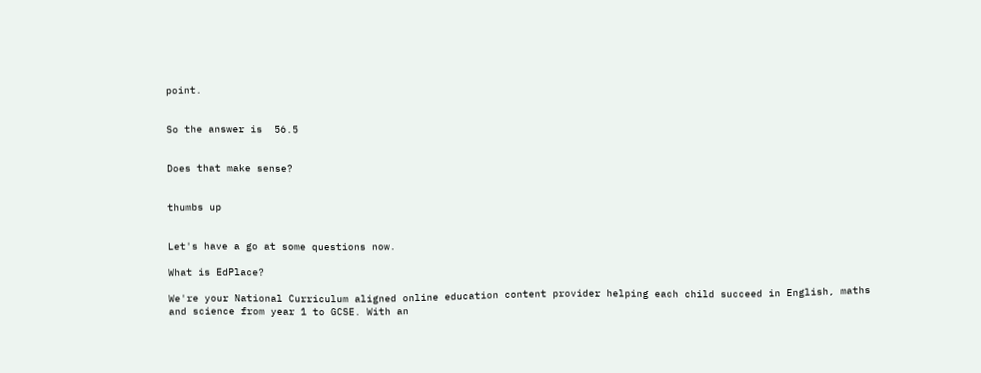point.


So the answer is  56.5


Does that make sense?


thumbs up


Let's have a go at some questions now.

What is EdPlace?

We're your National Curriculum aligned online education content provider helping each child succeed in English, maths and science from year 1 to GCSE. With an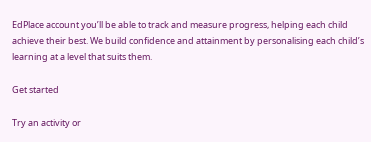EdPlace account you’ll be able to track and measure progress, helping each child achieve their best. We build confidence and attainment by personalising each child’s learning at a level that suits them.

Get started

Try an activity or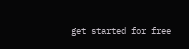get started for free